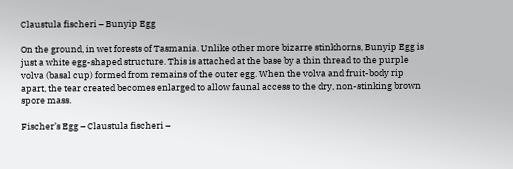Claustula fischeri – Bunyip Egg

On the ground, in wet forests of Tasmania. Unlike other more bizarre stinkhorns, Bunyip Egg is just a white egg-shaped structure. This is attached at the base by a thin thread to the purple volva (basal cup) formed from remains of the outer egg. When the volva and fruit-body rip apart, the tear created becomes enlarged to allow faunal access to the dry, non-stinking brown spore mass.

Fischer’s Egg – Claustula fischeri –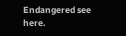Endangered see here.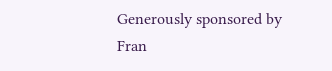Generously sponsored by Fran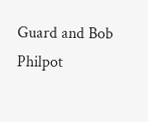Guard and Bob Philpot